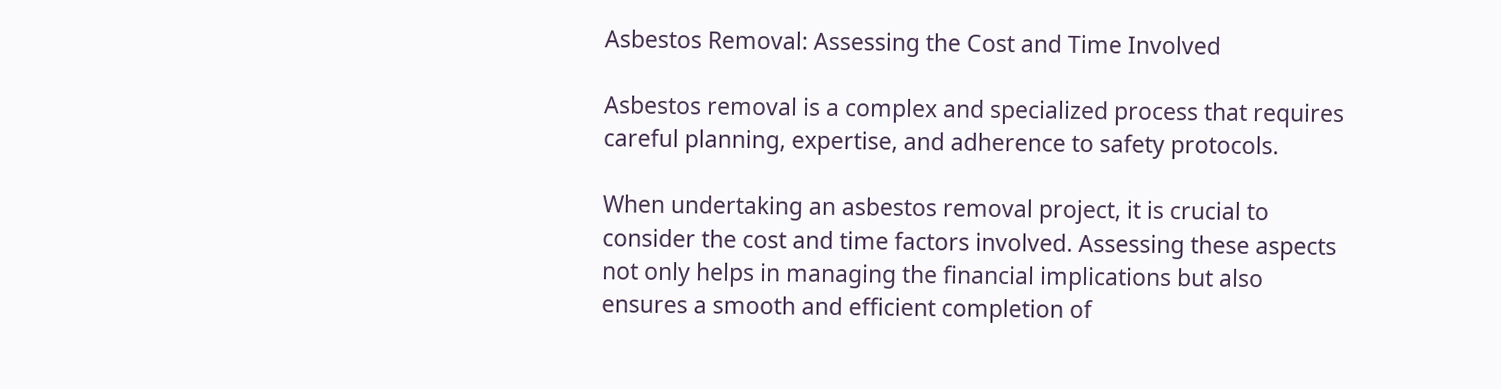Asbestos Removal: Assessing the Cost and Time Involved

Asbestos removal is a complex and specialized process that requires careful planning, expertise, and adherence to safety protocols.

When undertaking an asbestos removal project, it is crucial to consider the cost and time factors involved. Assessing these aspects not only helps in managing the financial implications but also ensures a smooth and efficient completion of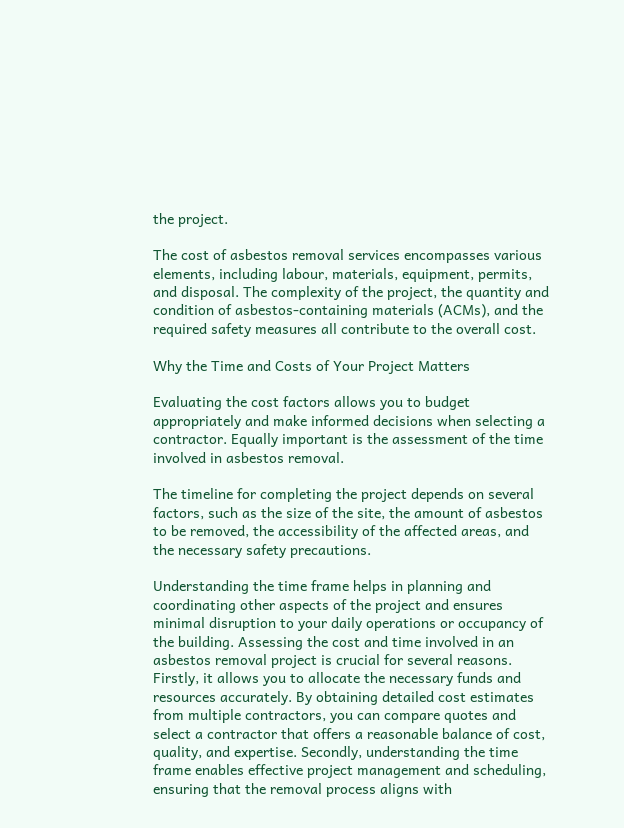the project.

The cost of asbestos removal services encompasses various elements, including labour, materials, equipment, permits, and disposal. The complexity of the project, the quantity and condition of asbestos-containing materials (ACMs), and the required safety measures all contribute to the overall cost.

Why the Time and Costs of Your Project Matters

Evaluating the cost factors allows you to budget appropriately and make informed decisions when selecting a contractor. Equally important is the assessment of the time involved in asbestos removal.

The timeline for completing the project depends on several factors, such as the size of the site, the amount of asbestos to be removed, the accessibility of the affected areas, and the necessary safety precautions.

Understanding the time frame helps in planning and coordinating other aspects of the project and ensures minimal disruption to your daily operations or occupancy of the building. Assessing the cost and time involved in an asbestos removal project is crucial for several reasons. Firstly, it allows you to allocate the necessary funds and resources accurately. By obtaining detailed cost estimates from multiple contractors, you can compare quotes and select a contractor that offers a reasonable balance of cost, quality, and expertise. Secondly, understanding the time frame enables effective project management and scheduling, ensuring that the removal process aligns with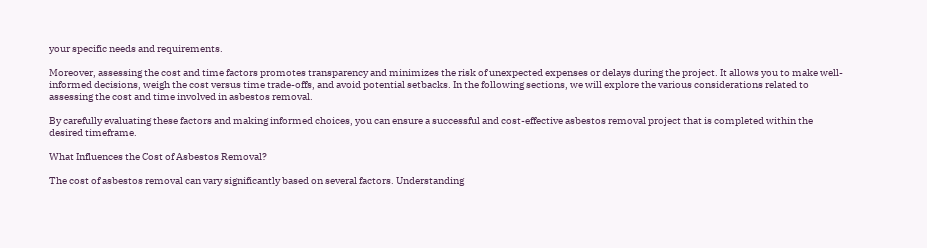your specific needs and requirements.

Moreover, assessing the cost and time factors promotes transparency and minimizes the risk of unexpected expenses or delays during the project. It allows you to make well-informed decisions, weigh the cost versus time trade-offs, and avoid potential setbacks. In the following sections, we will explore the various considerations related to assessing the cost and time involved in asbestos removal.

By carefully evaluating these factors and making informed choices, you can ensure a successful and cost-effective asbestos removal project that is completed within the desired timeframe.

What Influences the Cost of Asbestos Removal?

The cost of asbestos removal can vary significantly based on several factors. Understanding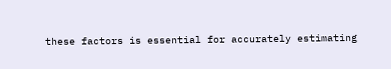these factors is essential for accurately estimating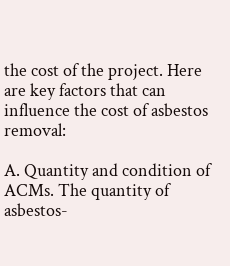the cost of the project. Here are key factors that can influence the cost of asbestos removal:

A. Quantity and condition of ACMs. The quantity of asbestos-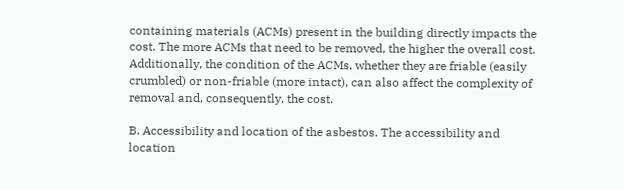containing materials (ACMs) present in the building directly impacts the cost. The more ACMs that need to be removed, the higher the overall cost. Additionally, the condition of the ACMs, whether they are friable (easily crumbled) or non-friable (more intact), can also affect the complexity of removal and, consequently, the cost.

B. Accessibility and location of the asbestos. The accessibility and location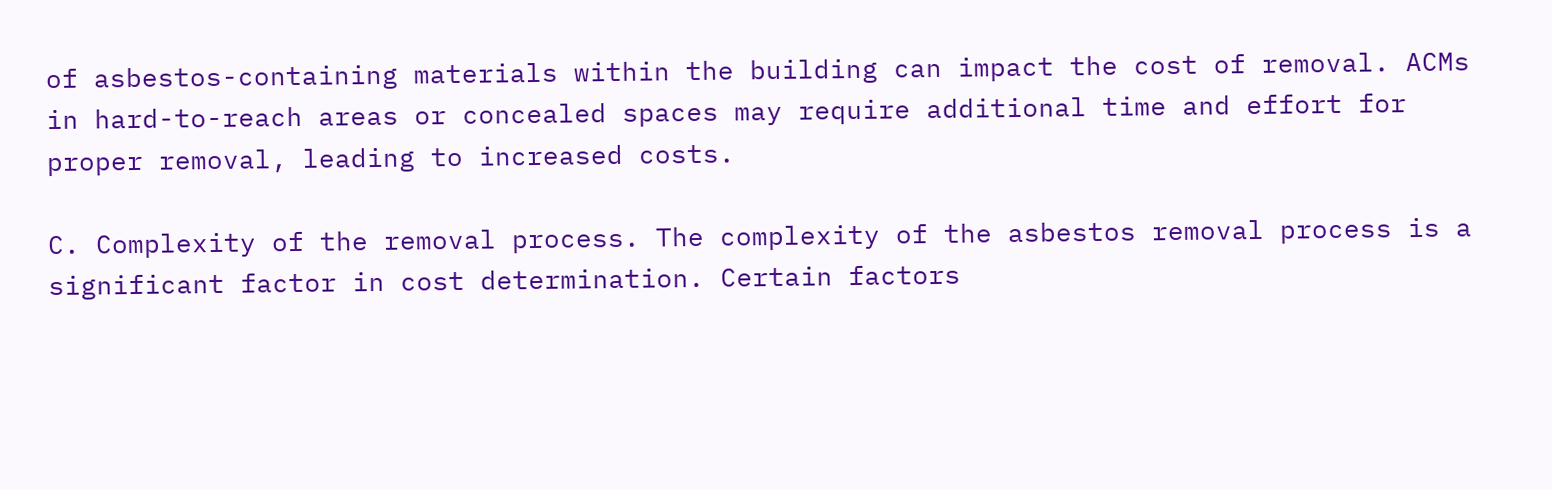of asbestos-containing materials within the building can impact the cost of removal. ACMs in hard-to-reach areas or concealed spaces may require additional time and effort for proper removal, leading to increased costs.

C. Complexity of the removal process. The complexity of the asbestos removal process is a significant factor in cost determination. Certain factors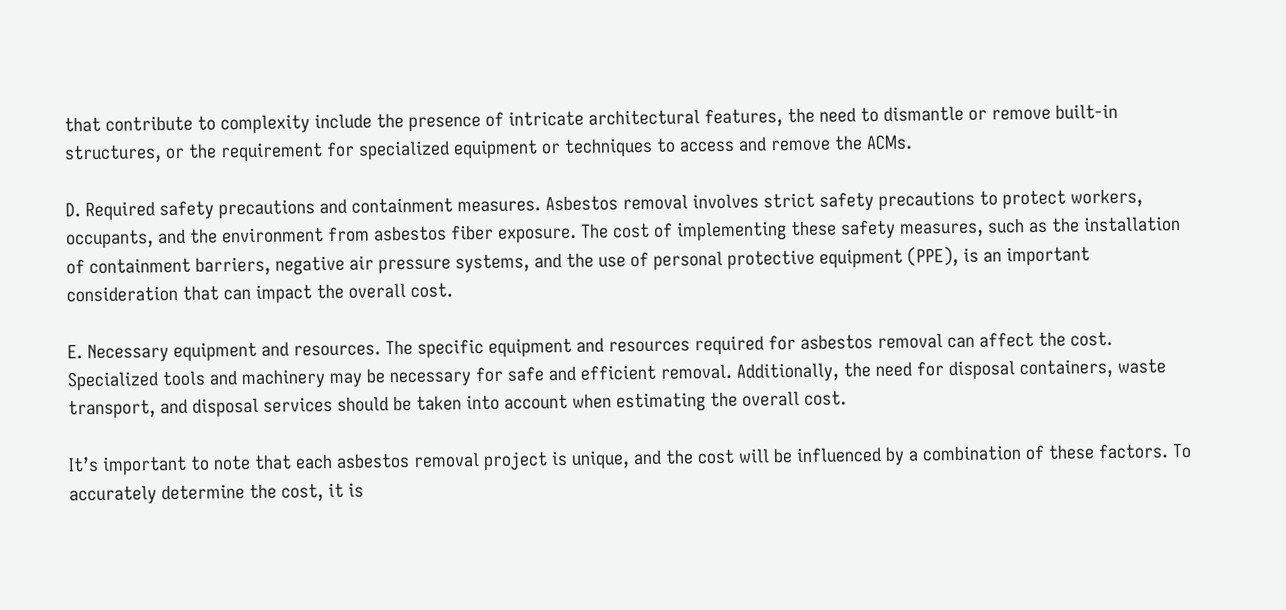that contribute to complexity include the presence of intricate architectural features, the need to dismantle or remove built-in structures, or the requirement for specialized equipment or techniques to access and remove the ACMs.

D. Required safety precautions and containment measures. Asbestos removal involves strict safety precautions to protect workers, occupants, and the environment from asbestos fiber exposure. The cost of implementing these safety measures, such as the installation of containment barriers, negative air pressure systems, and the use of personal protective equipment (PPE), is an important consideration that can impact the overall cost.

E. Necessary equipment and resources. The specific equipment and resources required for asbestos removal can affect the cost. Specialized tools and machinery may be necessary for safe and efficient removal. Additionally, the need for disposal containers, waste transport, and disposal services should be taken into account when estimating the overall cost.

It’s important to note that each asbestos removal project is unique, and the cost will be influenced by a combination of these factors. To accurately determine the cost, it is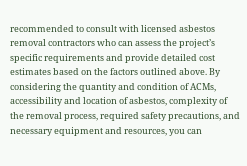recommended to consult with licensed asbestos removal contractors who can assess the project’s specific requirements and provide detailed cost estimates based on the factors outlined above. By considering the quantity and condition of ACMs, accessibility and location of asbestos, complexity of the removal process, required safety precautions, and necessary equipment and resources, you can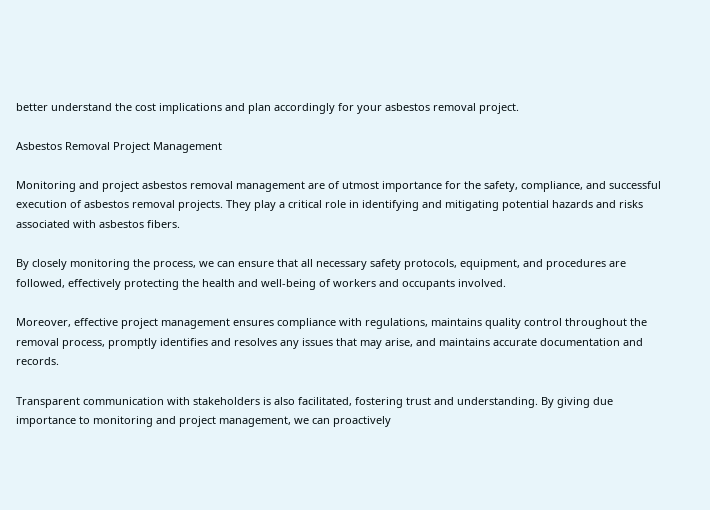better understand the cost implications and plan accordingly for your asbestos removal project.

Asbestos Removal Project Management

Monitoring and project asbestos removal management are of utmost importance for the safety, compliance, and successful execution of asbestos removal projects. They play a critical role in identifying and mitigating potential hazards and risks associated with asbestos fibers.

By closely monitoring the process, we can ensure that all necessary safety protocols, equipment, and procedures are followed, effectively protecting the health and well-being of workers and occupants involved.

Moreover, effective project management ensures compliance with regulations, maintains quality control throughout the removal process, promptly identifies and resolves any issues that may arise, and maintains accurate documentation and records.

Transparent communication with stakeholders is also facilitated, fostering trust and understanding. By giving due importance to monitoring and project management, we can proactively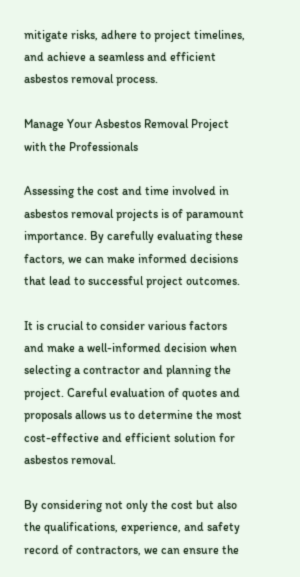mitigate risks, adhere to project timelines, and achieve a seamless and efficient asbestos removal process.

Manage Your Asbestos Removal Project with the Professionals

Assessing the cost and time involved in asbestos removal projects is of paramount importance. By carefully evaluating these factors, we can make informed decisions that lead to successful project outcomes.

It is crucial to consider various factors and make a well-informed decision when selecting a contractor and planning the project. Careful evaluation of quotes and proposals allows us to determine the most cost-effective and efficient solution for asbestos removal.

By considering not only the cost but also the qualifications, experience, and safety record of contractors, we can ensure the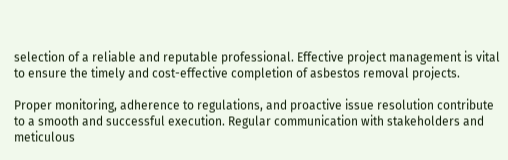selection of a reliable and reputable professional. Effective project management is vital to ensure the timely and cost-effective completion of asbestos removal projects.

Proper monitoring, adherence to regulations, and proactive issue resolution contribute to a smooth and successful execution. Regular communication with stakeholders and meticulous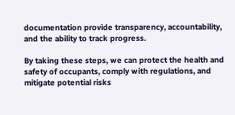documentation provide transparency, accountability, and the ability to track progress.

By taking these steps, we can protect the health and safety of occupants, comply with regulations, and mitigate potential risks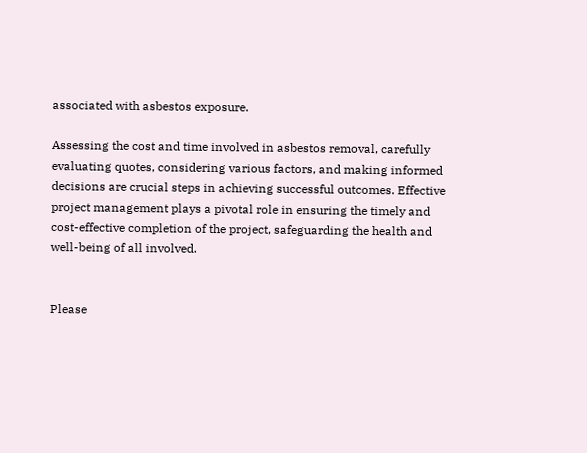associated with asbestos exposure.

Assessing the cost and time involved in asbestos removal, carefully evaluating quotes, considering various factors, and making informed decisions are crucial steps in achieving successful outcomes. Effective project management plays a pivotal role in ensuring the timely and cost-effective completion of the project, safeguarding the health and well-being of all involved.


Please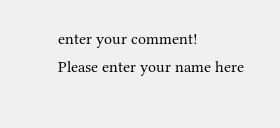enter your comment!
Please enter your name here